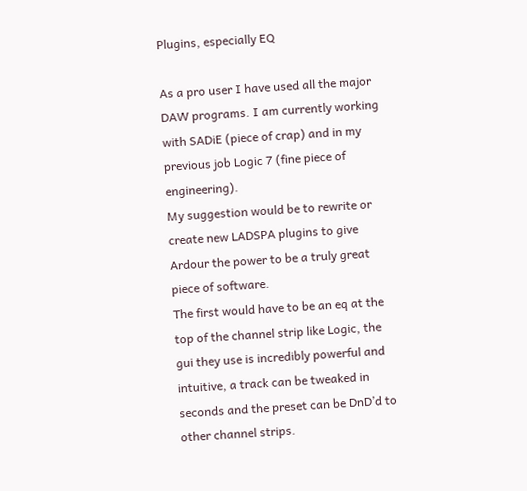Plugins, especially EQ

As a pro user I have used all the major DAW programs. I am currently working with SADiE (piece of crap) and in my previous job Logic 7 (fine piece of engineering).
My suggestion would be to rewrite or create new LADSPA plugins to give Ardour the power to be a truly great piece of software.
The first would have to be an eq at the top of the channel strip like Logic, the gui they use is incredibly powerful and intuitive, a track can be tweaked in seconds and the preset can be DnD’d to other channel strips.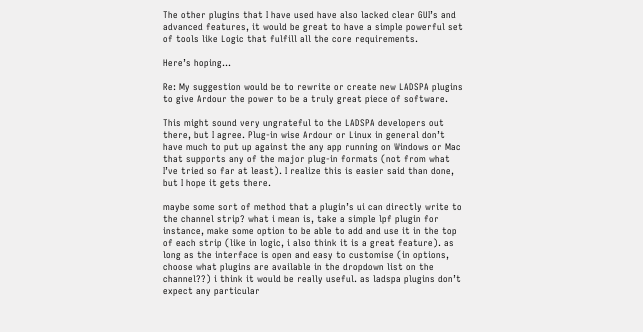The other plugins that I have used have also lacked clear GUI’s and advanced features, it would be great to have a simple powerful set of tools like Logic that fulfill all the core requirements.

Here’s hoping…

Re: My suggestion would be to rewrite or create new LADSPA plugins to give Ardour the power to be a truly great piece of software.

This might sound very ungrateful to the LADSPA developers out there, but I agree. Plug-in wise Ardour or Linux in general don’t have much to put up against the any app running on Windows or Mac that supports any of the major plug-in formats (not from what I’ve tried so far at least). I realize this is easier said than done, but I hope it gets there.

maybe some sort of method that a plugin’s ui can directly write to the channel strip? what i mean is, take a simple lpf plugin for instance, make some option to be able to add and use it in the top of each strip (like in logic, i also think it is a great feature). as long as the interface is open and easy to customise (in options, choose what plugins are available in the dropdown list on the channel??) i think it would be really useful. as ladspa plugins don’t expect any particular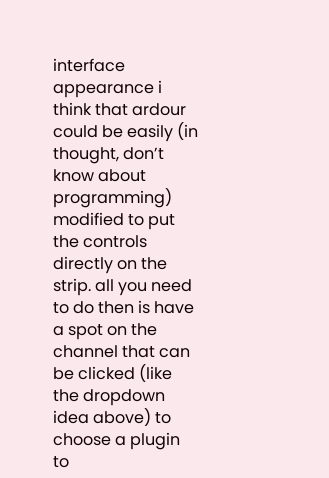interface appearance i think that ardour could be easily (in thought, don’t know about programming) modified to put the controls directly on the strip. all you need to do then is have a spot on the channel that can be clicked (like the dropdown idea above) to choose a plugin to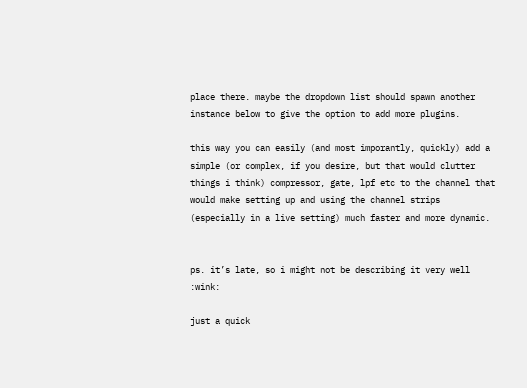place there. maybe the dropdown list should spawn another instance below to give the option to add more plugins.

this way you can easily (and most imporantly, quickly) add a simple (or complex, if you desire, but that would clutter things i think) compressor, gate, lpf etc to the channel that would make setting up and using the channel strips (especially in a live setting) much faster and more dynamic.


ps. it’s late, so i might not be describing it very well :wink:

just a quick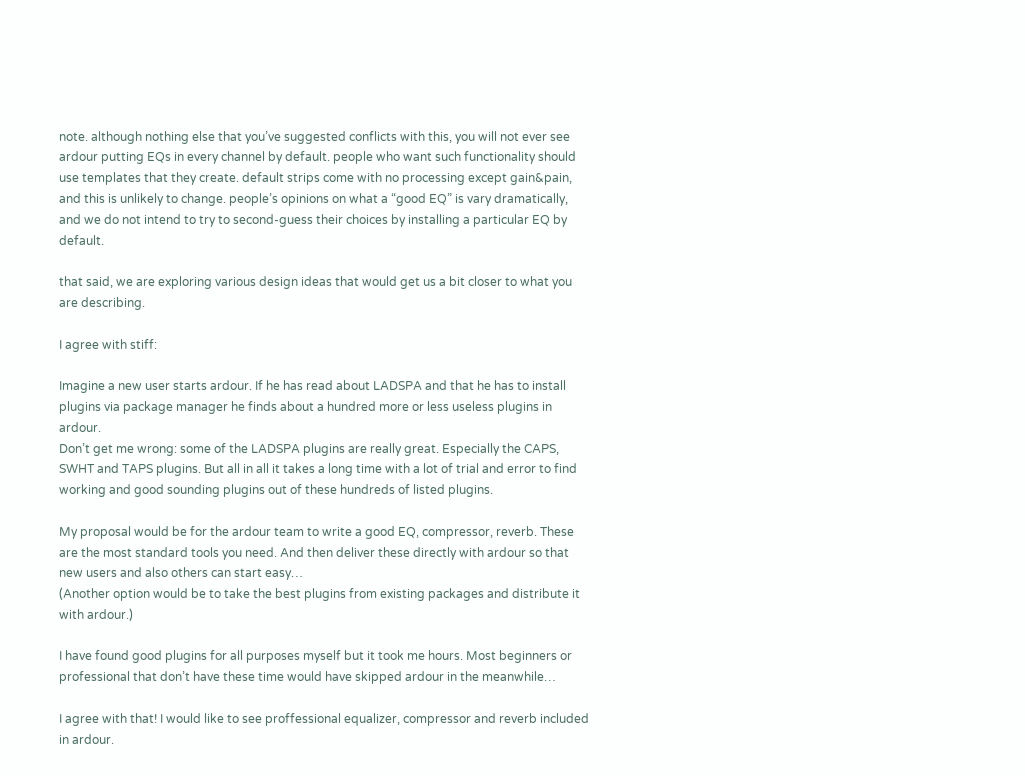note. although nothing else that you’ve suggested conflicts with this, you will not ever see ardour putting EQs in every channel by default. people who want such functionality should use templates that they create. default strips come with no processing except gain&pain, and this is unlikely to change. people’s opinions on what a “good EQ” is vary dramatically, and we do not intend to try to second-guess their choices by installing a particular EQ by default.

that said, we are exploring various design ideas that would get us a bit closer to what you are describing.

I agree with stiff:

Imagine a new user starts ardour. If he has read about LADSPA and that he has to install plugins via package manager he finds about a hundred more or less useless plugins in ardour.
Don’t get me wrong: some of the LADSPA plugins are really great. Especially the CAPS, SWHT and TAPS plugins. But all in all it takes a long time with a lot of trial and error to find working and good sounding plugins out of these hundreds of listed plugins.

My proposal would be for the ardour team to write a good EQ, compressor, reverb. These are the most standard tools you need. And then deliver these directly with ardour so that new users and also others can start easy…
(Another option would be to take the best plugins from existing packages and distribute it with ardour.)

I have found good plugins for all purposes myself but it took me hours. Most beginners or professional that don’t have these time would have skipped ardour in the meanwhile…

I agree with that! I would like to see proffessional equalizer, compressor and reverb included in ardour.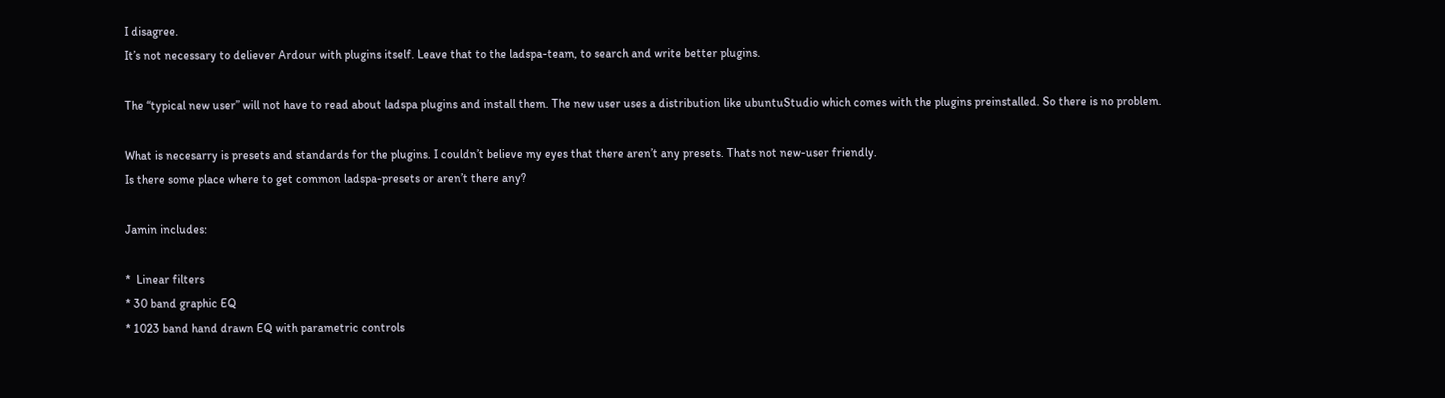I disagree.
It’s not necessary to deliever Ardour with plugins itself. Leave that to the ladspa-team, to search and write better plugins.

The “typical new user” will not have to read about ladspa plugins and install them. The new user uses a distribution like ubuntuStudio which comes with the plugins preinstalled. So there is no problem.

What is necesarry is presets and standards for the plugins. I couldn’t believe my eyes that there aren’t any presets. Thats not new-user friendly.
Is there some place where to get common ladspa-presets or aren’t there any?

Jamin includes:

*  Linear filters
* 30 band graphic EQ
* 1023 band hand drawn EQ with parametric controls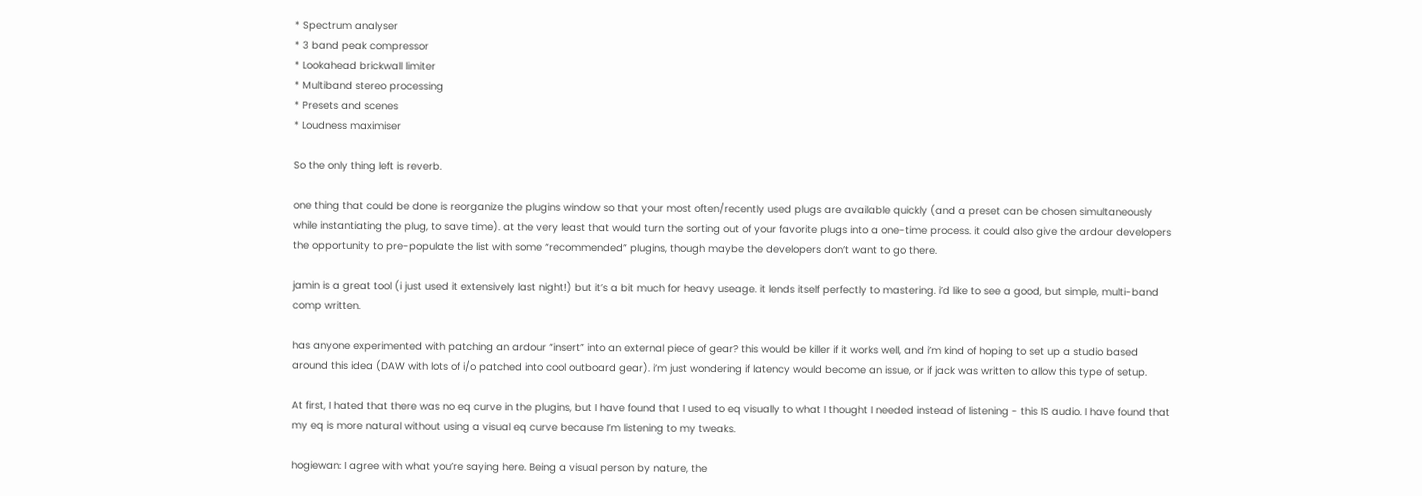* Spectrum analyser
* 3 band peak compressor
* Lookahead brickwall limiter
* Multiband stereo processing
* Presets and scenes
* Loudness maximiser

So the only thing left is reverb.

one thing that could be done is reorganize the plugins window so that your most often/recently used plugs are available quickly (and a preset can be chosen simultaneously while instantiating the plug, to save time). at the very least that would turn the sorting out of your favorite plugs into a one-time process. it could also give the ardour developers the opportunity to pre-populate the list with some “recommended” plugins, though maybe the developers don’t want to go there.

jamin is a great tool (i just used it extensively last night!) but it’s a bit much for heavy useage. it lends itself perfectly to mastering. i’d like to see a good, but simple, multi-band comp written.

has anyone experimented with patching an ardour “insert” into an external piece of gear? this would be killer if it works well, and i’m kind of hoping to set up a studio based around this idea (DAW with lots of i/o patched into cool outboard gear). i’m just wondering if latency would become an issue, or if jack was written to allow this type of setup.

At first, I hated that there was no eq curve in the plugins, but I have found that I used to eq visually to what I thought I needed instead of listening - this IS audio. I have found that my eq is more natural without using a visual eq curve because I’m listening to my tweaks.

hogiewan: I agree with what you’re saying here. Being a visual person by nature, the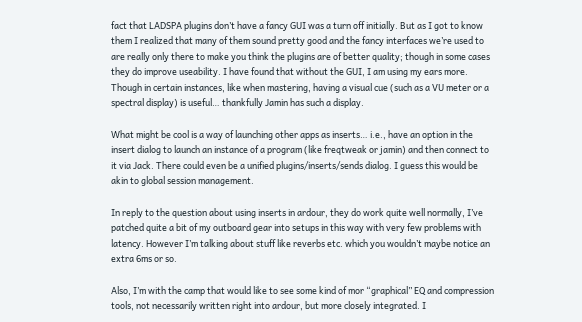fact that LADSPA plugins don’t have a fancy GUI was a turn off initially. But as I got to know them I realized that many of them sound pretty good and the fancy interfaces we’re used to are really only there to make you think the plugins are of better quality; though in some cases they do improve useability. I have found that without the GUI, I am using my ears more. Though in certain instances, like when mastering, having a visual cue (such as a VU meter or a spectral display) is useful… thankfully Jamin has such a display.

What might be cool is a way of launching other apps as inserts… i.e., have an option in the insert dialog to launch an instance of a program (like freqtweak or jamin) and then connect to it via Jack. There could even be a unified plugins/inserts/sends dialog. I guess this would be akin to global session management.

In reply to the question about using inserts in ardour, they do work quite well normally, I’ve patched quite a bit of my outboard gear into setups in this way with very few problems with latency. However I’m talking about stuff like reverbs etc. which you wouldn’t maybe notice an extra 6ms or so.

Also, I’m with the camp that would like to see some kind of mor “graphical” EQ and compression tools, not necessarily written right into ardour, but more closely integrated. I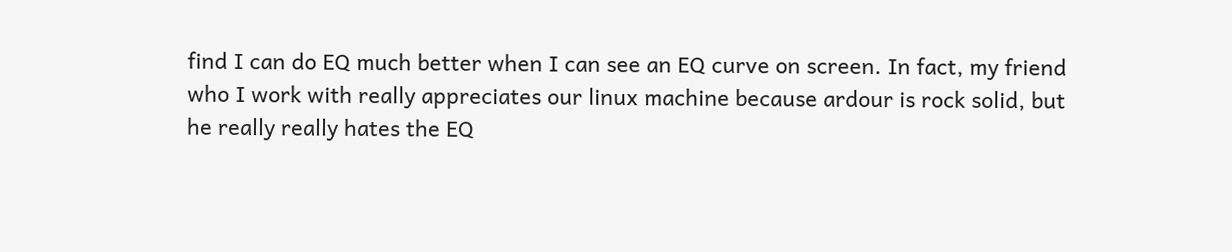find I can do EQ much better when I can see an EQ curve on screen. In fact, my friend who I work with really appreciates our linux machine because ardour is rock solid, but he really really hates the EQ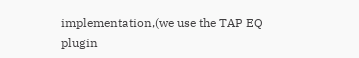implementation,(we use the TAP EQ plugin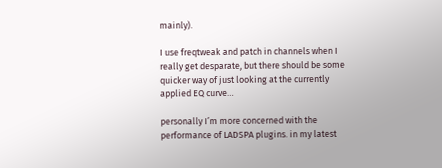mainly).

I use freqtweak and patch in channels when I really get desparate, but there should be some quicker way of just looking at the currently applied EQ curve…

personally I’m more concerned with the performance of LADSPA plugins. in my latest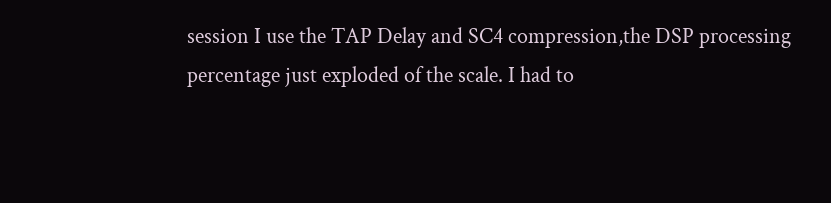session I use the TAP Delay and SC4 compression,the DSP processing percentage just exploded of the scale. I had to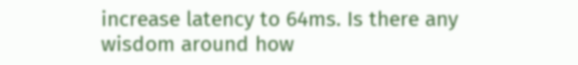increase latency to 64ms. Is there any wisdom around how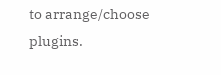to arrange/choose plugins.